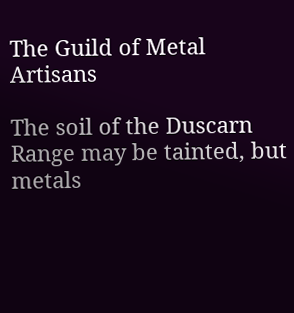The Guild of Metal Artisans

The soil of the Duscarn Range may be tainted, but metals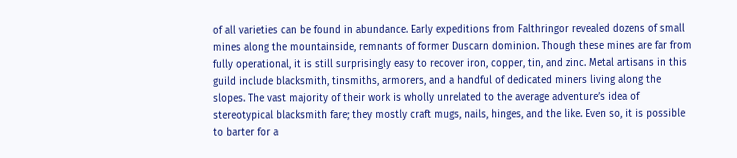of all varieties can be found in abundance. Early expeditions from Falthringor revealed dozens of small mines along the mountainside, remnants of former Duscarn dominion. Though these mines are far from fully operational, it is still surprisingly easy to recover iron, copper, tin, and zinc. Metal artisans in this guild include blacksmith, tinsmiths, armorers, and a handful of dedicated miners living along the slopes. The vast majority of their work is wholly unrelated to the average adventure’s idea of stereotypical blacksmith fare; they mostly craft mugs, nails, hinges, and the like. Even so, it is possible to barter for a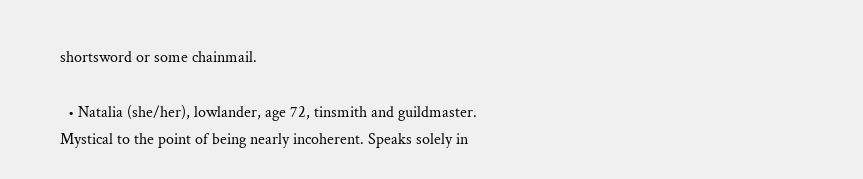shortsword or some chainmail.

  • Natalia (she/her), lowlander, age 72, tinsmith and guildmaster. Mystical to the point of being nearly incoherent. Speaks solely in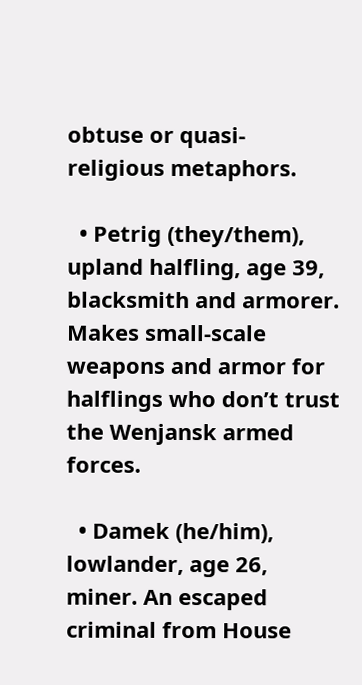obtuse or quasi-religious metaphors.

  • Petrig (they/them), upland halfling, age 39, blacksmith and armorer. Makes small-scale weapons and armor for halflings who don’t trust the Wenjansk armed forces.

  • Damek (he/him), lowlander, age 26, miner. An escaped criminal from House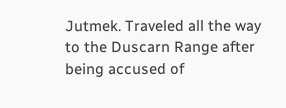Jutmek. Traveled all the way to the Duscarn Range after being accused of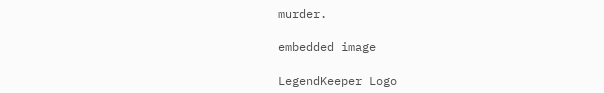murder.

embedded image

LegendKeeper Logo